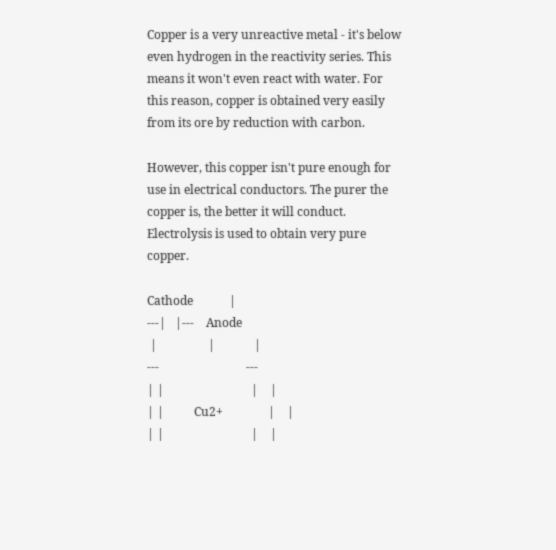Copper is a very unreactive metal - it's below even hydrogen in the reactivity series. This means it won't even react with water. For this reason, copper is obtained very easily from its ore by reduction with carbon.

However, this copper isn't pure enough for use in electrical conductors. The purer the copper is, the better it will conduct. Electrolysis is used to obtain very pure copper.

Cathode            |
---|   |---    Anode
 |                 |             |
---                             ---
| |                             |    |
| |          Cu2+               |    |
| |                             |    |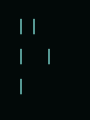| |                             |    |
|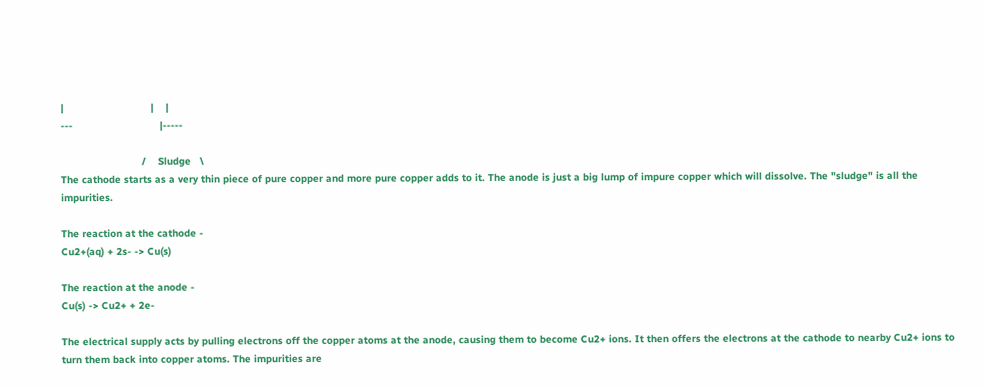|                             |    |
---                             |-----

                           /    Sludge   \
The cathode starts as a very thin piece of pure copper and more pure copper adds to it. The anode is just a big lump of impure copper which will dissolve. The "sludge" is all the impurities.

The reaction at the cathode -
Cu2+(aq) + 2s- -> Cu(s)

The reaction at the anode -
Cu(s) -> Cu2+ + 2e-

The electrical supply acts by pulling electrons off the copper atoms at the anode, causing them to become Cu2+ ions. It then offers the electrons at the cathode to nearby Cu2+ ions to turn them back into copper atoms. The impurities are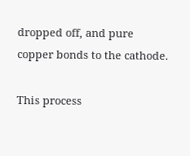dropped off, and pure copper bonds to the cathode.

This process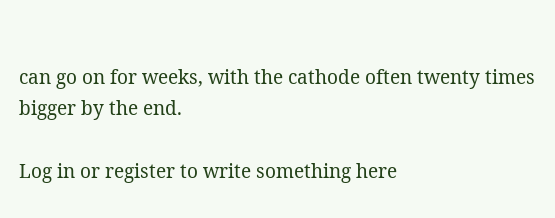can go on for weeks, with the cathode often twenty times bigger by the end.

Log in or register to write something here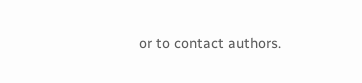or to contact authors.